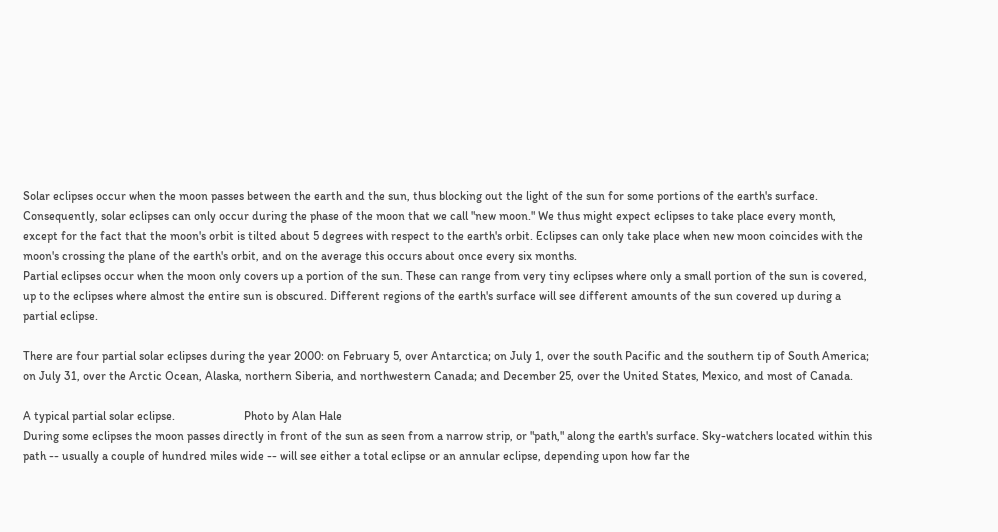Solar eclipses occur when the moon passes between the earth and the sun, thus blocking out the light of the sun for some portions of the earth's surface. Consequently, solar eclipses can only occur during the phase of the moon that we call "new moon." We thus might expect eclipses to take place every month, except for the fact that the moon's orbit is tilted about 5 degrees with respect to the earth's orbit. Eclipses can only take place when new moon coincides with the moon's crossing the plane of the earth's orbit, and on the average this occurs about once every six months.
Partial eclipses occur when the moon only covers up a portion of the sun. These can range from very tiny eclipses where only a small portion of the sun is covered, up to the eclipses where almost the entire sun is obscured. Different regions of the earth's surface will see different amounts of the sun covered up during a partial eclipse.

There are four partial solar eclipses during the year 2000: on February 5, over Antarctica; on July 1, over the south Pacific and the southern tip of South America; on July 31, over the Arctic Ocean, Alaska, northern Siberia, and northwestern Canada; and December 25, over the United States, Mexico, and most of Canada.

A typical partial solar eclipse.                       Photo by Alan Hale
During some eclipses the moon passes directly in front of the sun as seen from a narrow strip, or "path," along the earth's surface. Sky-watchers located within this path -- usually a couple of hundred miles wide -- will see either a total eclipse or an annular eclipse, depending upon how far the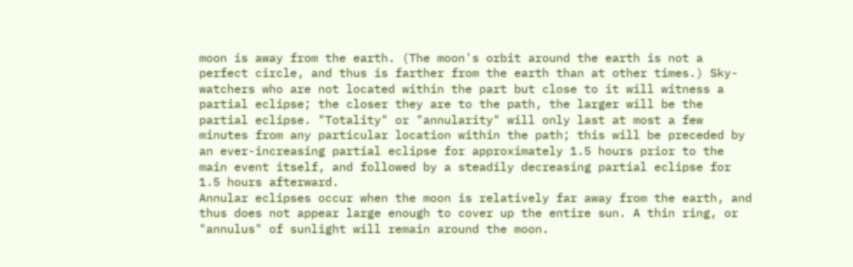moon is away from the earth. (The moon's orbit around the earth is not a perfect circle, and thus is farther from the earth than at other times.) Sky-watchers who are not located within the part but close to it will witness a partial eclipse; the closer they are to the path, the larger will be the partial eclipse. "Totality" or "annularity" will only last at most a few minutes from any particular location within the path; this will be preceded by an ever-increasing partial eclipse for approximately 1.5 hours prior to the main event itself, and followed by a steadily decreasing partial eclipse for 1.5 hours afterward.
Annular eclipses occur when the moon is relatively far away from the earth, and thus does not appear large enough to cover up the entire sun. A thin ring, or "annulus" of sunlight will remain around the moon.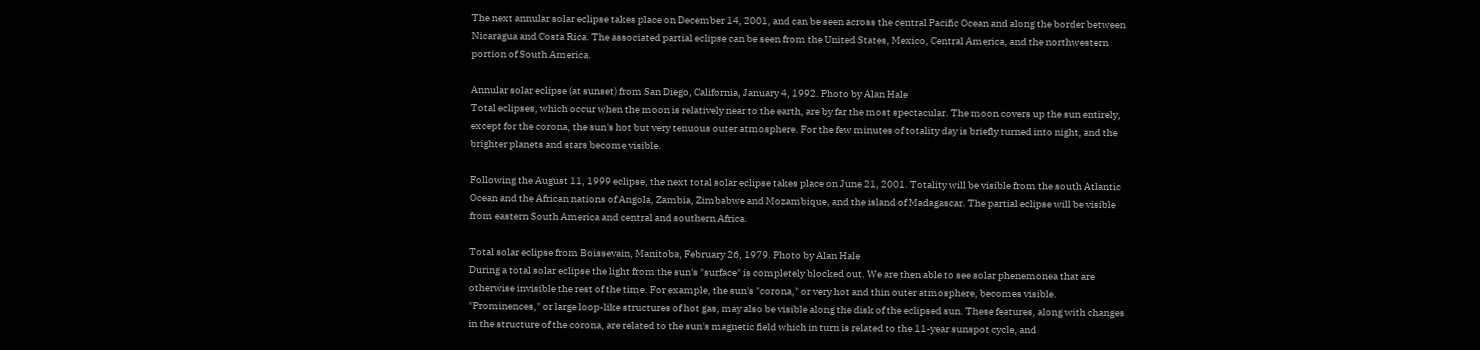The next annular solar eclipse takes place on December 14, 2001, and can be seen across the central Pacific Ocean and along the border between Nicaragua and Costa Rica. The associated partial eclipse can be seen from the United States, Mexico, Central America, and the northwestern portion of South America.

Annular solar eclipse (at sunset) from San Diego, California, January 4, 1992. Photo by Alan Hale
Total eclipses, which occur when the moon is relatively near to the earth, are by far the most spectacular. The moon covers up the sun entirely, except for the corona, the sun's hot but very tenuous outer atmosphere. For the few minutes of totality day is briefly turned into night, and the brighter planets and stars become visible.

Following the August 11, 1999 eclipse, the next total solar eclipse takes place on June 21, 2001. Totality will be visible from the south Atlantic Ocean and the African nations of Angola, Zambia, Zimbabwe and Mozambique, and the island of Madagascar. The partial eclipse will be visible from eastern South America and central and southern Africa.

Total solar eclipse from Boissevain, Manitoba, February 26, 1979. Photo by Alan Hale
During a total solar eclipse the light from the sun's "surface" is completely blocked out. We are then able to see solar phenemonea that are otherwise invisible the rest of the time. For example, the sun's "corona," or very hot and thin outer atmosphere, becomes visible. "Prominences," or large loop-like structures of hot gas, may also be visible along the disk of the eclipsed sun. These features, along with changes in the structure of the corona, are related to the sun's magnetic field which in turn is related to the 11-year sunspot cycle, and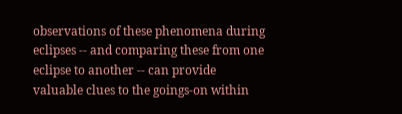observations of these phenomena during eclipses -- and comparing these from one eclipse to another -- can provide valuable clues to the goings-on within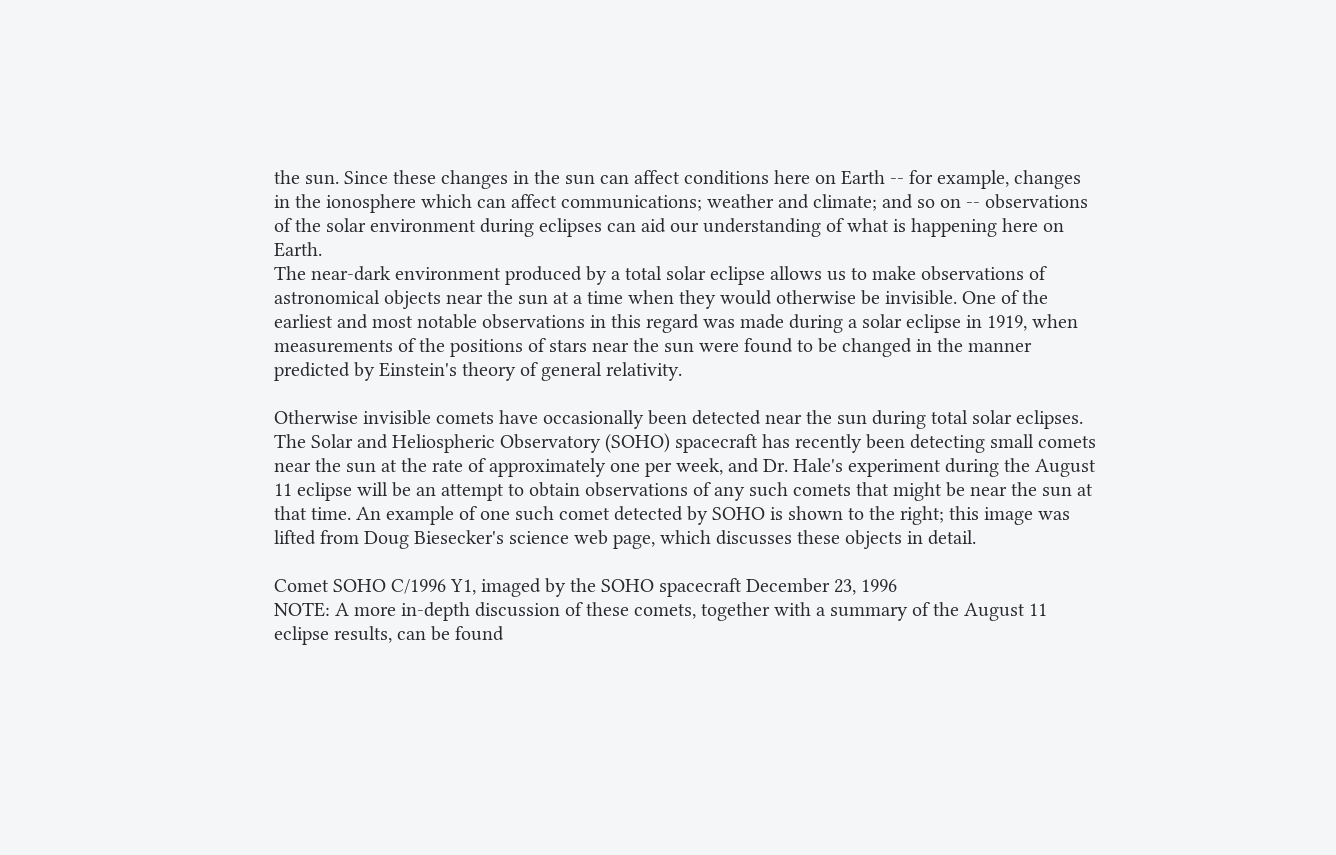the sun. Since these changes in the sun can affect conditions here on Earth -- for example, changes in the ionosphere which can affect communications; weather and climate; and so on -- observations of the solar environment during eclipses can aid our understanding of what is happening here on Earth.
The near-dark environment produced by a total solar eclipse allows us to make observations of astronomical objects near the sun at a time when they would otherwise be invisible. One of the earliest and most notable observations in this regard was made during a solar eclipse in 1919, when measurements of the positions of stars near the sun were found to be changed in the manner predicted by Einstein's theory of general relativity.

Otherwise invisible comets have occasionally been detected near the sun during total solar eclipses. The Solar and Heliospheric Observatory (SOHO) spacecraft has recently been detecting small comets near the sun at the rate of approximately one per week, and Dr. Hale's experiment during the August 11 eclipse will be an attempt to obtain observations of any such comets that might be near the sun at that time. An example of one such comet detected by SOHO is shown to the right; this image was lifted from Doug Biesecker's science web page, which discusses these objects in detail.

Comet SOHO C/1996 Y1, imaged by the SOHO spacecraft December 23, 1996
NOTE: A more in-depth discussion of these comets, together with a summary of the August 11 eclipse results, can be found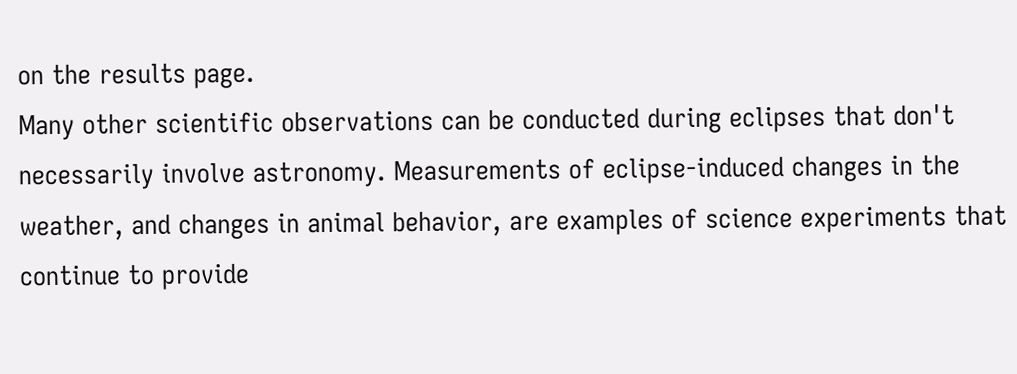on the results page.
Many other scientific observations can be conducted during eclipses that don't necessarily involve astronomy. Measurements of eclipse-induced changes in the weather, and changes in animal behavior, are examples of science experiments that continue to provide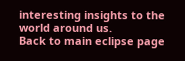interesting insights to the world around us.
Back to main eclipse page